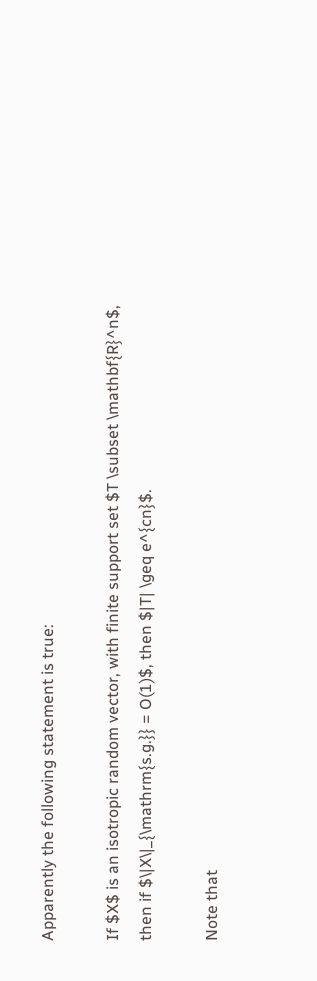Apparently the following statement is true:

If $X$ is an isotropic random vector, with finite support set $T \subset \mathbf{R}^n$, then if $\|X\|_{\mathrm{s.g.}} = O(1)$, then $|T| \geq e^{cn}$.

Note that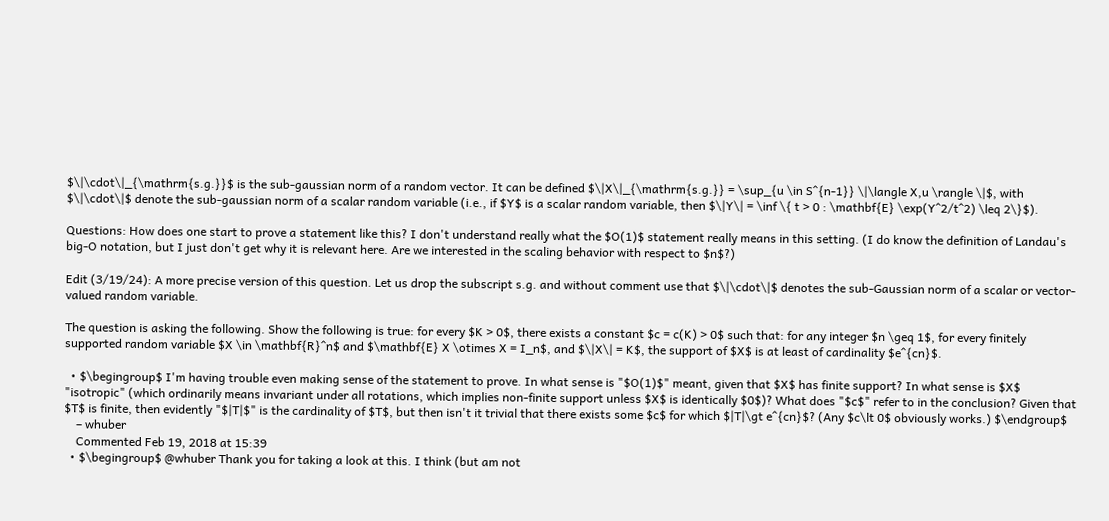$\|\cdot\|_{\mathrm{s.g.}}$ is the sub-gaussian norm of a random vector. It can be defined $\|X\|_{\mathrm{s.g.}} = \sup_{u \in S^{n-1}} \|\langle X,u \rangle \|$, with $\|\cdot\|$ denote the sub-gaussian norm of a scalar random variable (i.e., if $Y$ is a scalar random variable, then $\|Y\| = \inf \{ t > 0 : \mathbf{E} \exp(Y^2/t^2) \leq 2\}$).

Questions: How does one start to prove a statement like this? I don't understand really what the $O(1)$ statement really means in this setting. (I do know the definition of Landau's big-O notation, but I just don't get why it is relevant here. Are we interested in the scaling behavior with respect to $n$?)

Edit (3/19/24): A more precise version of this question. Let us drop the subscript s.g. and without comment use that $\|\cdot\|$ denotes the sub-Gaussian norm of a scalar or vector-valued random variable.

The question is asking the following. Show the following is true: for every $K > 0$, there exists a constant $c = c(K) > 0$ such that: for any integer $n \geq 1$, for every finitely supported random variable $X \in \mathbf{R}^n$ and $\mathbf{E} X \otimes X = I_n$, and $\|X\| = K$, the support of $X$ is at least of cardinality $e^{cn}$.

  • $\begingroup$ I'm having trouble even making sense of the statement to prove. In what sense is "$O(1)$" meant, given that $X$ has finite support? In what sense is $X$ "isotropic" (which ordinarily means invariant under all rotations, which implies non-finite support unless $X$ is identically $0$)? What does "$c$" refer to in the conclusion? Given that $T$ is finite, then evidently "$|T|$" is the cardinality of $T$, but then isn't it trivial that there exists some $c$ for which $|T|\gt e^{cn}$? (Any $c\lt 0$ obviously works.) $\endgroup$
    – whuber
    Commented Feb 19, 2018 at 15:39
  • $\begingroup$ @whuber Thank you for taking a look at this. I think (but am not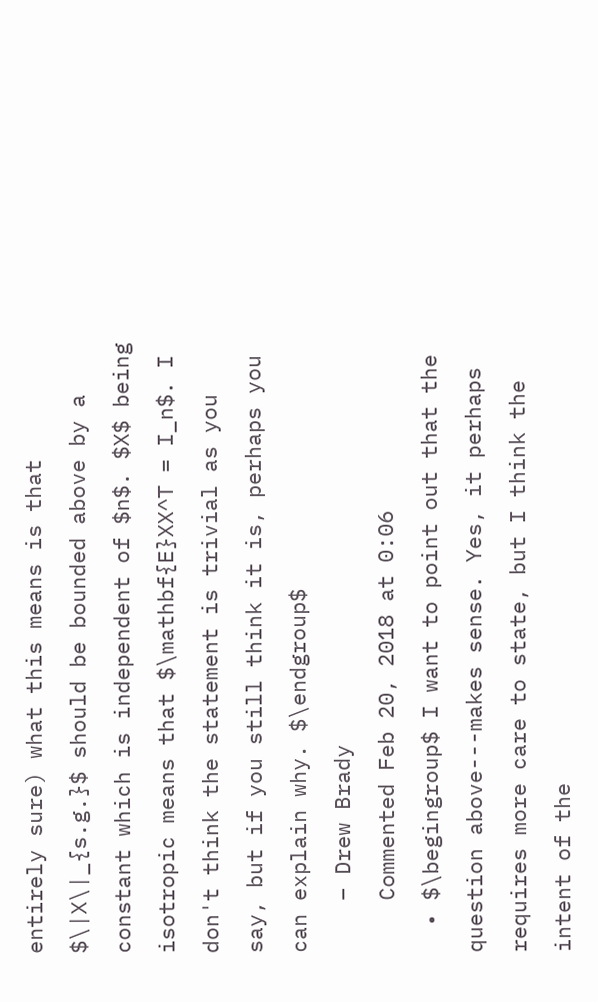entirely sure) what this means is that $\|X\|_{s.g.}$ should be bounded above by a constant which is independent of $n$. $X$ being isotropic means that $\mathbf{E}XX^T = I_n$. I don't think the statement is trivial as you say, but if you still think it is, perhaps you can explain why. $\endgroup$
    – Drew Brady
    Commented Feb 20, 2018 at 0:06
  • $\begingroup$ I want to point out that the question above---makes sense. Yes, it perhaps requires more care to state, but I think the intent of the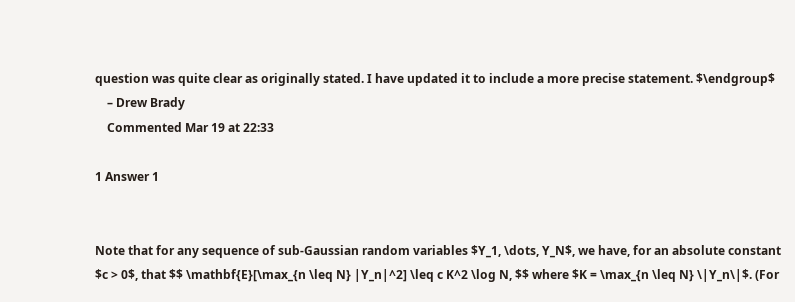question was quite clear as originally stated. I have updated it to include a more precise statement. $\endgroup$
    – Drew Brady
    Commented Mar 19 at 22:33

1 Answer 1


Note that for any sequence of sub-Gaussian random variables $Y_1, \dots, Y_N$, we have, for an absolute constant $c > 0$, that $$ \mathbf{E}[\max_{n \leq N} |Y_n|^2] \leq c K^2 \log N, $$ where $K = \max_{n \leq N} \|Y_n\|$. (For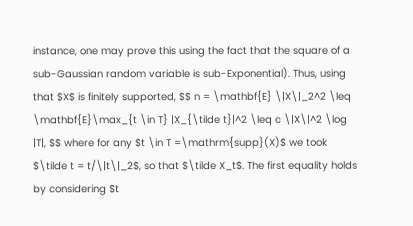instance, one may prove this using the fact that the square of a sub-Gaussian random variable is sub-Exponential). Thus, using that $X$ is finitely supported, $$ n = \mathbf{E} \|X\|_2^2 \leq \mathbf{E}\max_{t \in T} |X_{\tilde t}|^2 \leq c \|X\|^2 \log |T|, $$ where for any $t \in T =\mathrm{supp}(X)$ we took $\tilde t = t/\|t\|_2$, so that $\tilde X_t$. The first equality holds by considering $t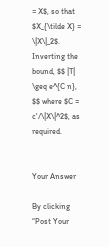= X$, so that $X_{\tilde X} = \|X\|_2$. Inverting the bound, $$ |T| \geq e^{C n}, $$ where $C = c'/\|X\|^2$, as required.


Your Answer

By clicking “Post Your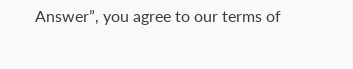Answer”, you agree to our terms of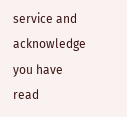service and acknowledge you have read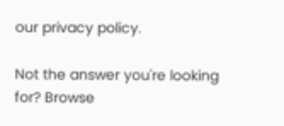our privacy policy.

Not the answer you're looking for? Browse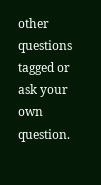other questions tagged or ask your own question.